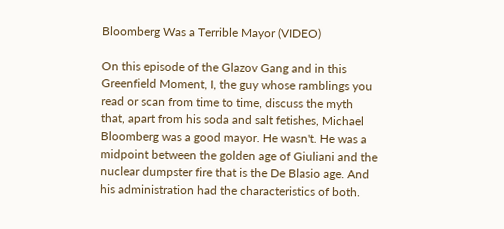Bloomberg Was a Terrible Mayor (VIDEO)

On this episode of the Glazov Gang and in this Greenfield Moment, I, the guy whose ramblings you read or scan from time to time, discuss the myth that, apart from his soda and salt fetishes, Michael Bloomberg was a good mayor. He wasn't. He was a midpoint between the golden age of Giuliani and the nuclear dumpster fire that is the De Blasio age. And his administration had the characteristics of both.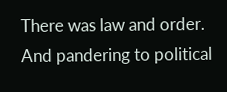There was law and order. And pandering to political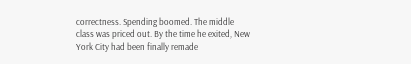correctness. Spending boomed. The middle class was priced out. By the time he exited, New York City had been finally remade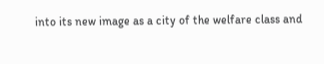into its new image as a city of the welfare class and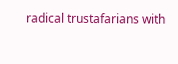radical trustafarians with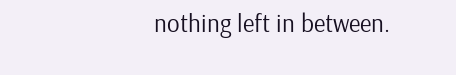nothing left in between.